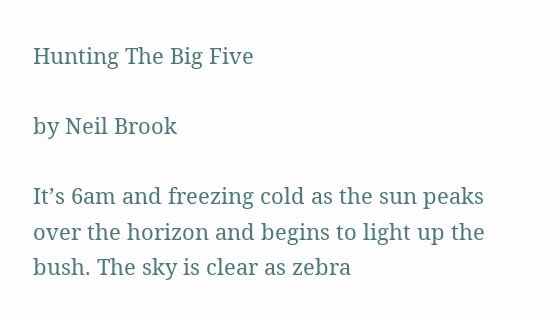Hunting The Big Five

by Neil Brook

It’s 6am and freezing cold as the sun peaks over the horizon and begins to light up the bush. The sky is clear as zebra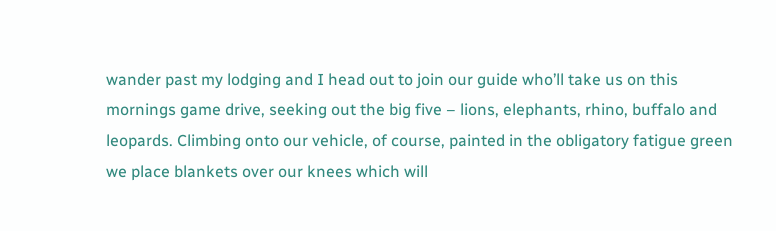wander past my lodging and I head out to join our guide who’ll take us on this mornings game drive, seeking out the big five – lions, elephants, rhino, buffalo and leopards. Climbing onto our vehicle, of course, painted in the obligatory fatigue green we place blankets over our knees which will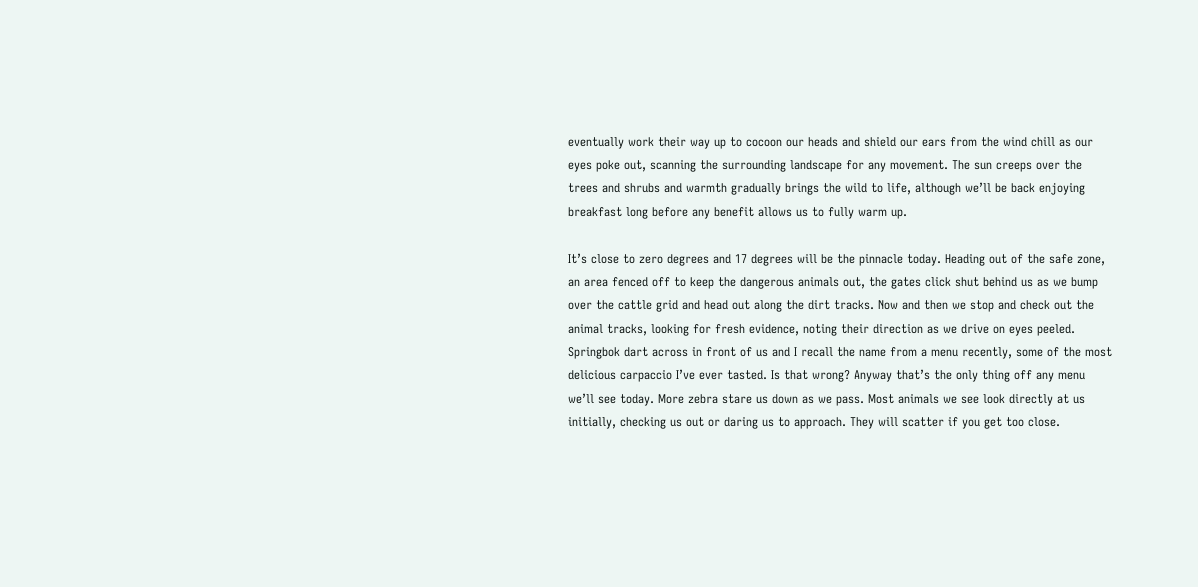eventually work their way up to cocoon our heads and shield our ears from the wind chill as our eyes poke out, scanning the surrounding landscape for any movement. The sun creeps over the trees and shrubs and warmth gradually brings the wild to life, although we’ll be back enjoying breakfast long before any benefit allows us to fully warm up.

It’s close to zero degrees and 17 degrees will be the pinnacle today. Heading out of the safe zone, an area fenced off to keep the dangerous animals out, the gates click shut behind us as we bump over the cattle grid and head out along the dirt tracks. Now and then we stop and check out the animal tracks, looking for fresh evidence, noting their direction as we drive on eyes peeled. Springbok dart across in front of us and I recall the name from a menu recently, some of the most delicious carpaccio I’ve ever tasted. Is that wrong? Anyway that’s the only thing off any menu we’ll see today. More zebra stare us down as we pass. Most animals we see look directly at us initially, checking us out or daring us to approach. They will scatter if you get too close.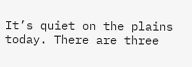It’s quiet on the plains today. There are three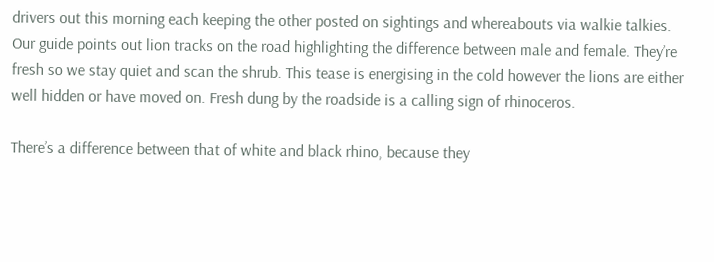drivers out this morning each keeping the other posted on sightings and whereabouts via walkie talkies. Our guide points out lion tracks on the road highlighting the difference between male and female. They’re fresh so we stay quiet and scan the shrub. This tease is energising in the cold however the lions are either well hidden or have moved on. Fresh dung by the roadside is a calling sign of rhinoceros.

There’s a difference between that of white and black rhino, because they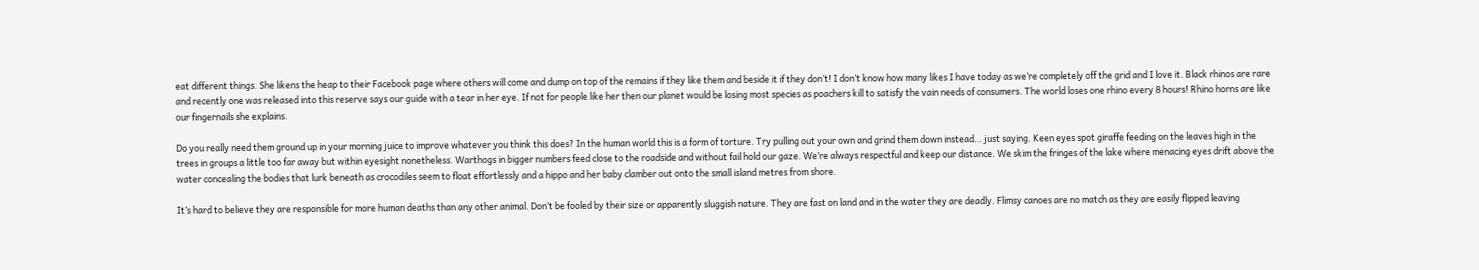eat different things. She likens the heap to their Facebook page where others will come and dump on top of the remains if they like them and beside it if they don’t! I don’t know how many likes I have today as we’re completely off the grid and I love it. Black rhinos are rare and recently one was released into this reserve says our guide with a tear in her eye. If not for people like her then our planet would be losing most species as poachers kill to satisfy the vain needs of consumers. The world loses one rhino every 8 hours! Rhino horns are like our fingernails she explains.

Do you really need them ground up in your morning juice to improve whatever you think this does? In the human world this is a form of torture. Try pulling out your own and grind them down instead… just saying. Keen eyes spot giraffe feeding on the leaves high in the trees in groups a little too far away but within eyesight nonetheless. Warthogs in bigger numbers feed close to the roadside and without fail hold our gaze. We’re always respectful and keep our distance. We skim the fringes of the lake where menacing eyes drift above the water concealing the bodies that lurk beneath as crocodiles seem to float effortlessly and a hippo and her baby clamber out onto the small island metres from shore.

It’s hard to believe they are responsible for more human deaths than any other animal. Don’t be fooled by their size or apparently sluggish nature. They are fast on land and in the water they are deadly. Flimsy canoes are no match as they are easily flipped leaving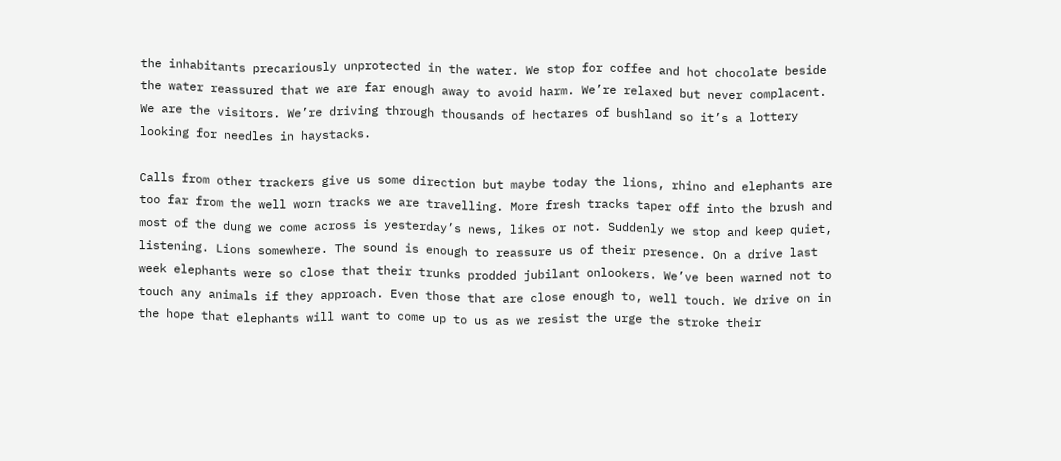the inhabitants precariously unprotected in the water. We stop for coffee and hot chocolate beside the water reassured that we are far enough away to avoid harm. We’re relaxed but never complacent. We are the visitors. We’re driving through thousands of hectares of bushland so it’s a lottery looking for needles in haystacks.

Calls from other trackers give us some direction but maybe today the lions, rhino and elephants are too far from the well worn tracks we are travelling. More fresh tracks taper off into the brush and most of the dung we come across is yesterday’s news, likes or not. Suddenly we stop and keep quiet, listening. Lions somewhere. The sound is enough to reassure us of their presence. On a drive last week elephants were so close that their trunks prodded jubilant onlookers. We’ve been warned not to touch any animals if they approach. Even those that are close enough to, well touch. We drive on in the hope that elephants will want to come up to us as we resist the urge the stroke their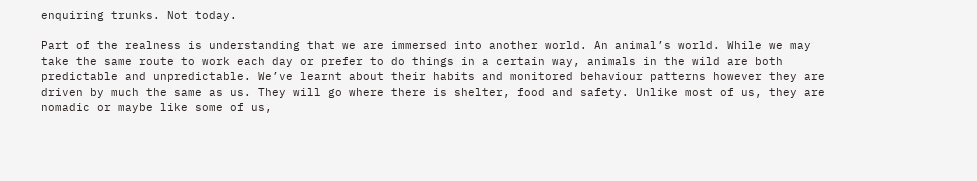enquiring trunks. Not today.

Part of the realness is understanding that we are immersed into another world. An animal’s world. While we may take the same route to work each day or prefer to do things in a certain way, animals in the wild are both predictable and unpredictable. We’ve learnt about their habits and monitored behaviour patterns however they are driven by much the same as us. They will go where there is shelter, food and safety. Unlike most of us, they are nomadic or maybe like some of us,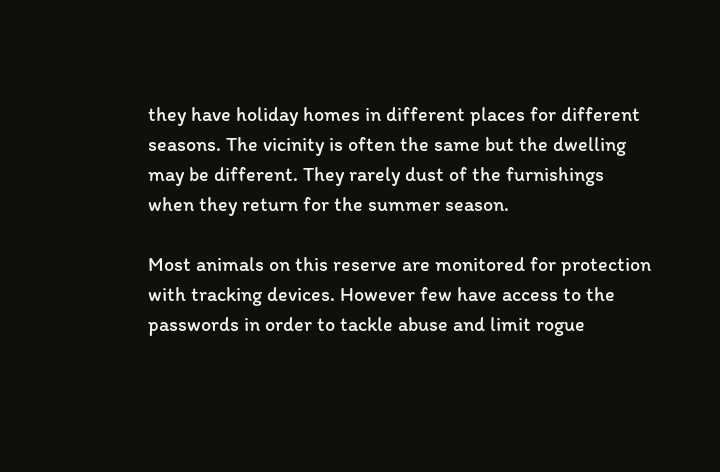they have holiday homes in different places for different seasons. The vicinity is often the same but the dwelling may be different. They rarely dust of the furnishings when they return for the summer season.

Most animals on this reserve are monitored for protection with tracking devices. However few have access to the passwords in order to tackle abuse and limit rogue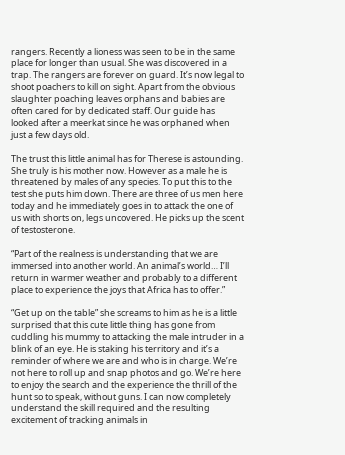rangers. Recently a lioness was seen to be in the same place for longer than usual. She was discovered in a trap. The rangers are forever on guard. It’s now legal to shoot poachers to kill on sight. Apart from the obvious slaughter poaching leaves orphans and babies are often cared for by dedicated staff. Our guide has looked after a meerkat since he was orphaned when just a few days old.

The trust this little animal has for Therese is astounding. She truly is his mother now. However as a male he is threatened by males of any species. To put this to the test she puts him down. There are three of us men here today and he immediately goes in to attack the one of us with shorts on, legs uncovered. He picks up the scent of testosterone.

“Part of the realness is understanding that we are immersed into another world. An animal’s world… I’ll return in warmer weather and probably to a different place to experience the joys that Africa has to offer.”

“Get up on the table” she screams to him as he is a little surprised that this cute little thing has gone from cuddling his mummy to attacking the male intruder in a blink of an eye. He is staking his territory and it’s a reminder of where we are and who is in charge. We’re not here to roll up and snap photos and go. We’re here to enjoy the search and the experience the thrill of the hunt so to speak, without guns. I can now completely understand the skill required and the resulting excitement of tracking animals in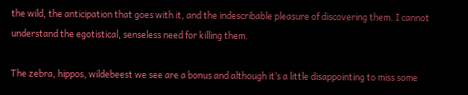the wild, the anticipation that goes with it, and the indescribable pleasure of discovering them. I cannot understand the egotistical, senseless need for killing them.

The zebra, hippos, wildebeest we see are a bonus and although it’s a little disappointing to miss some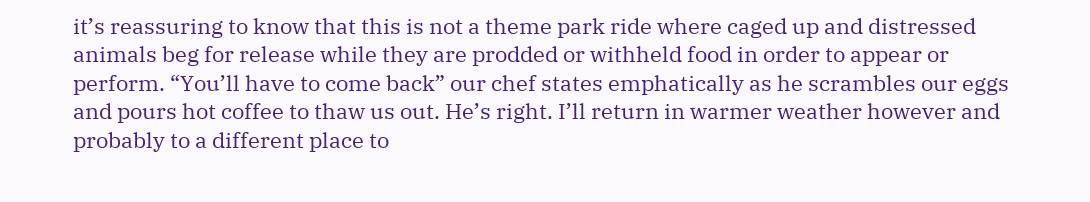it’s reassuring to know that this is not a theme park ride where caged up and distressed animals beg for release while they are prodded or withheld food in order to appear or perform. “You’ll have to come back” our chef states emphatically as he scrambles our eggs and pours hot coffee to thaw us out. He’s right. I’ll return in warmer weather however and probably to a different place to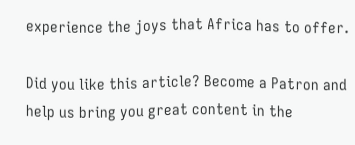experience the joys that Africa has to offer.

Did you like this article? Become a Patron and help us bring you great content in the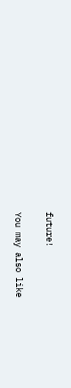future!

You may also like